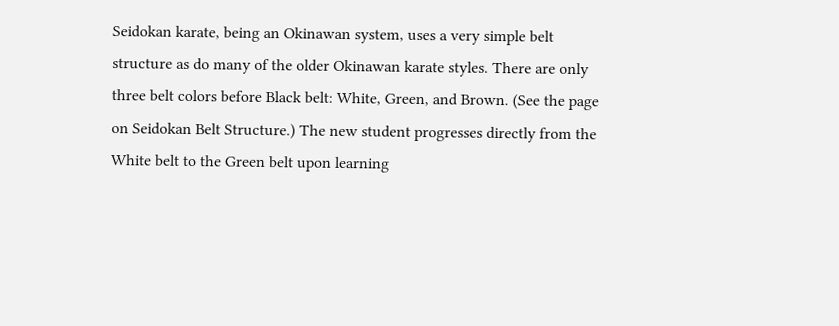Seidokan karate, being an Okinawan system, uses a very simple belt
structure as do many of the older Okinawan karate styles. There are only
three belt colors before Black belt: White, Green, and Brown. (See the page
on Seidokan Belt Structure.) The new student progresses directly from the
White belt to the Green belt upon learning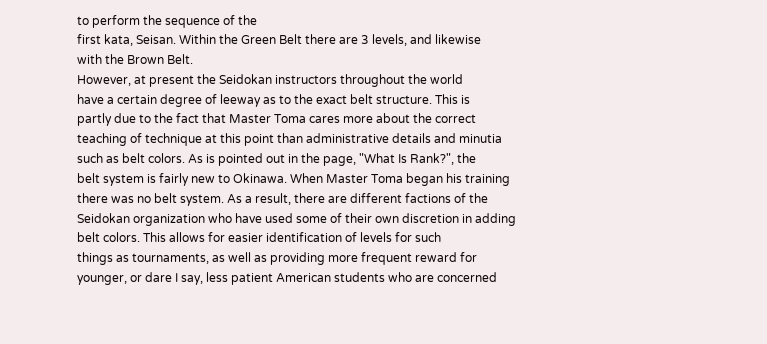to perform the sequence of the
first kata, Seisan. Within the Green Belt there are 3 levels, and likewise
with the Brown Belt.
However, at present the Seidokan instructors throughout the world
have a certain degree of leeway as to the exact belt structure. This is
partly due to the fact that Master Toma cares more about the correct
teaching of technique at this point than administrative details and minutia
such as belt colors. As is pointed out in the page, "What Is Rank?", the
belt system is fairly new to Okinawa. When Master Toma began his training
there was no belt system. As a result, there are different factions of the
Seidokan organization who have used some of their own discretion in adding
belt colors. This allows for easier identification of levels for such
things as tournaments, as well as providing more frequent reward for
younger, or dare I say, less patient American students who are concerned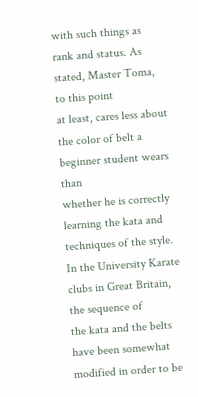with such things as rank and status. As stated, Master Toma, to this point
at least, cares less about the color of belt a beginner student wears than
whether he is correctly learning the kata and techniques of the style.
In the University Karate clubs in Great Britain, the sequence of
the kata and the belts have been somewhat modified in order to be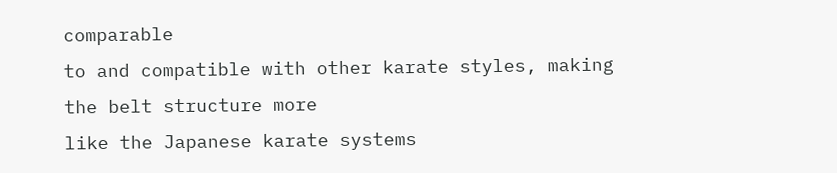comparable
to and compatible with other karate styles, making the belt structure more
like the Japanese karate systems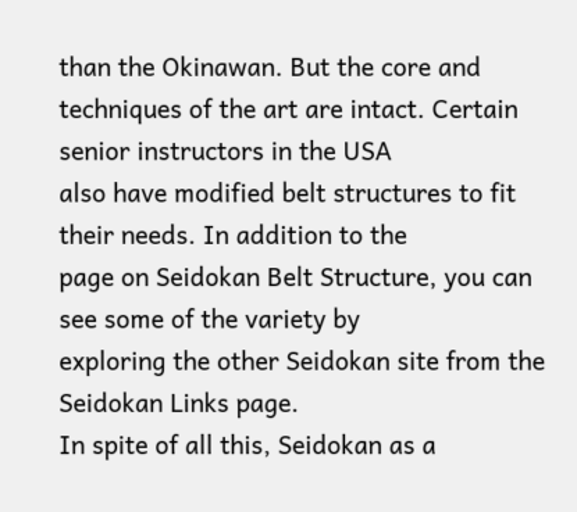than the Okinawan. But the core and
techniques of the art are intact. Certain senior instructors in the USA
also have modified belt structures to fit their needs. In addition to the
page on Seidokan Belt Structure, you can see some of the variety by
exploring the other Seidokan site from the Seidokan Links page.
In spite of all this, Seidokan as a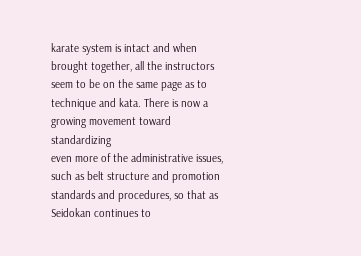karate system is intact and when
brought together, all the instructors seem to be on the same page as to
technique and kata. There is now a growing movement toward standardizing
even more of the administrative issues, such as belt structure and promotion
standards and procedures, so that as Seidokan continues to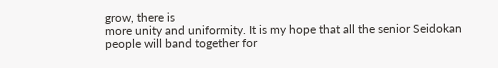grow, there is
more unity and uniformity. It is my hope that all the senior Seidokan
people will band together for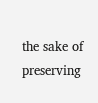the sake of preserving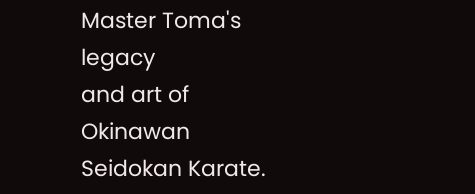Master Toma's legacy
and art of Okinawan Seidokan Karate.